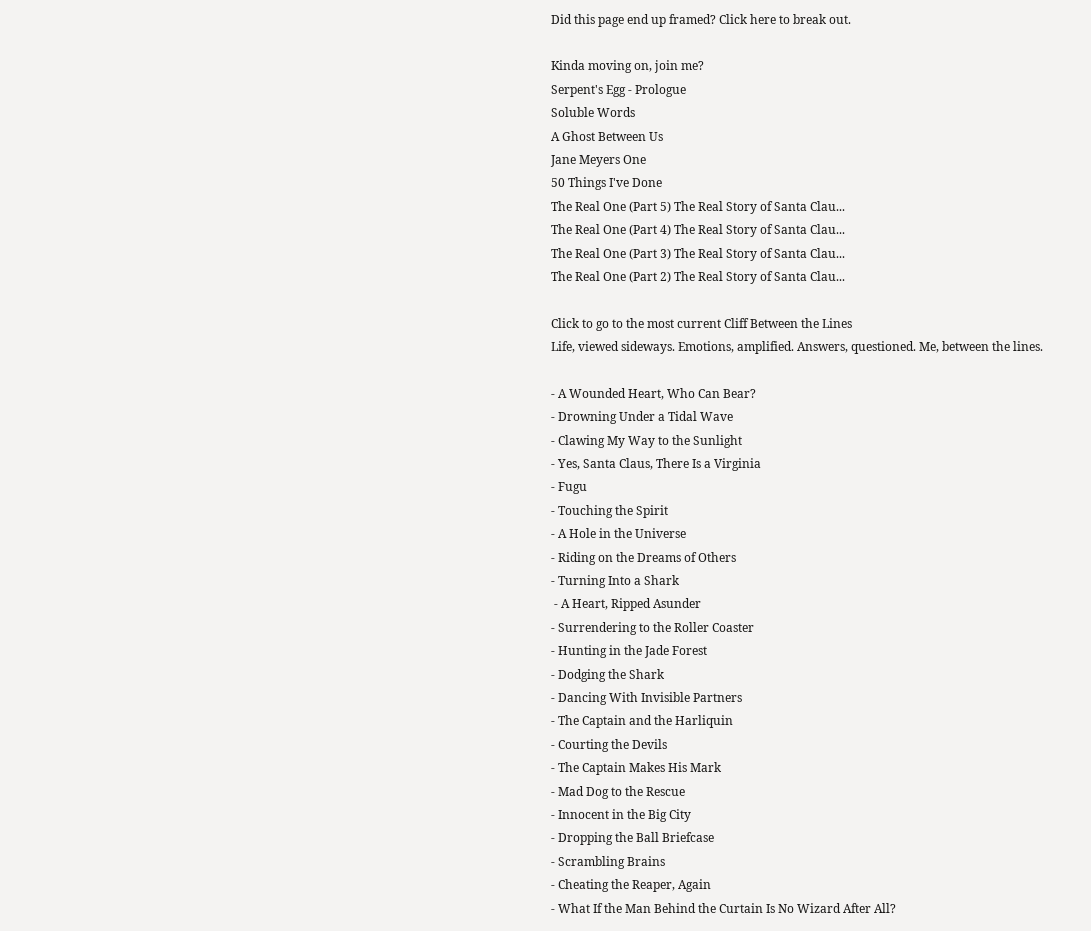Did this page end up framed? Click here to break out.

Kinda moving on, join me?
Serpent's Egg - Prologue
Soluble Words
A Ghost Between Us
Jane Meyers One
50 Things I've Done
The Real One (Part 5) The Real Story of Santa Clau...
The Real One (Part 4) The Real Story of Santa Clau...
The Real One (Part 3) The Real Story of Santa Clau...
The Real One (Part 2) The Real Story of Santa Clau...

Click to go to the most current Cliff Between the Lines
Life, viewed sideways. Emotions, amplified. Answers, questioned. Me, between the lines.

- A Wounded Heart, Who Can Bear?
- Drowning Under a Tidal Wave
- Clawing My Way to the Sunlight
- Yes, Santa Claus, There Is a Virginia
- Fugu
- Touching the Spirit
- A Hole in the Universe
- Riding on the Dreams of Others
- Turning Into a Shark
 - A Heart, Ripped Asunder
- Surrendering to the Roller Coaster
- Hunting in the Jade Forest
- Dodging the Shark
- Dancing With Invisible Partners
- The Captain and the Harliquin
- Courting the Devils
- The Captain Makes His Mark
- Mad Dog to the Rescue
- Innocent in the Big City
- Dropping the Ball Briefcase
- Scrambling Brains
- Cheating the Reaper, Again
- What If the Man Behind the Curtain Is No Wizard After All?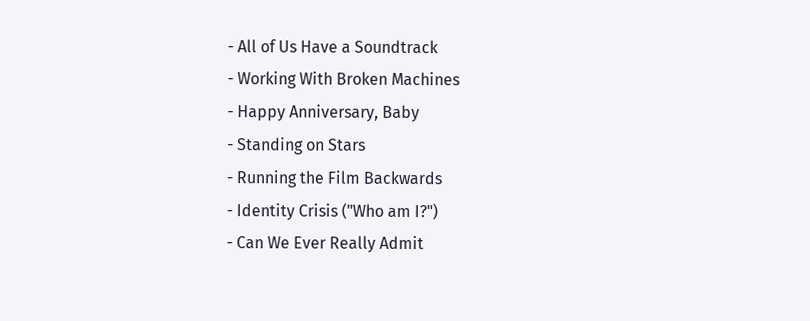- All of Us Have a Soundtrack
- Working With Broken Machines
- Happy Anniversary, Baby
- Standing on Stars
- Running the Film Backwards
- Identity Crisis ("Who am I?")
- Can We Ever Really Admit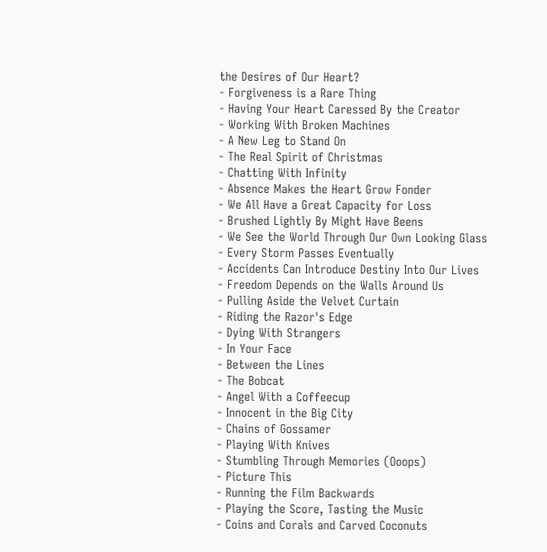the Desires of Our Heart?
- Forgiveness is a Rare Thing
- Having Your Heart Caressed By the Creator
- Working With Broken Machines
- A New Leg to Stand On
- The Real Spirit of Christmas
- Chatting With Infinity
- Absence Makes the Heart Grow Fonder
- We All Have a Great Capacity for Loss
- Brushed Lightly By Might Have Beens
- We See the World Through Our Own Looking Glass
- Every Storm Passes Eventually
- Accidents Can Introduce Destiny Into Our Lives
- Freedom Depends on the Walls Around Us
- Pulling Aside the Velvet Curtain
- Riding the Razor's Edge
- Dying With Strangers
- In Your Face
- Between the Lines
- The Bobcat
- Angel With a Coffeecup
- Innocent in the Big City
- Chains of Gossamer
- Playing With Knives
- Stumbling Through Memories (Ooops)
- Picture This
- Running the Film Backwards
- Playing the Score, Tasting the Music
- Coins and Corals and Carved Coconuts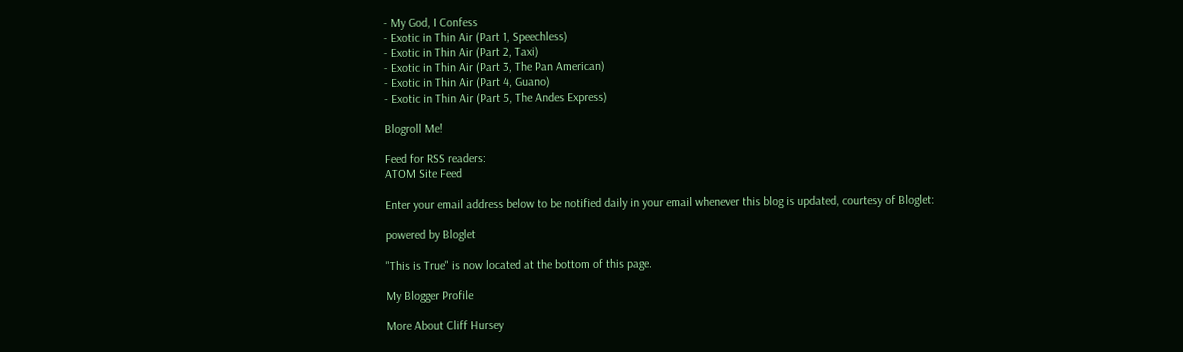- My God, I Confess
- Exotic in Thin Air (Part 1, Speechless)
- Exotic in Thin Air (Part 2, Taxi)
- Exotic in Thin Air (Part 3, The Pan American)
- Exotic in Thin Air (Part 4, Guano)
- Exotic in Thin Air (Part 5, The Andes Express)

Blogroll Me!

Feed for RSS readers:
ATOM Site Feed

Enter your email address below to be notified daily in your email whenever this blog is updated, courtesy of Bloglet:

powered by Bloglet

"This is True" is now located at the bottom of this page.

My Blogger Profile

More About Cliff Hursey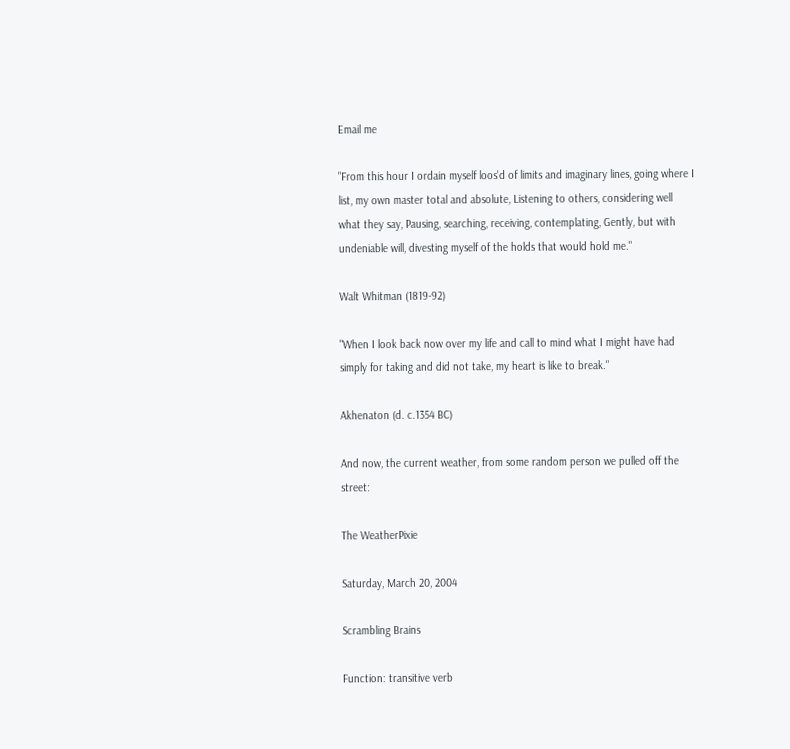Email me

"From this hour I ordain myself loos'd of limits and imaginary lines, going where I list, my own master total and absolute, Listening to others, considering well what they say, Pausing, searching, receiving, contemplating, Gently, but with undeniable will, divesting myself of the holds that would hold me."

Walt Whitman (1819-92)

"When I look back now over my life and call to mind what I might have had simply for taking and did not take, my heart is like to break."

Akhenaton (d. c.1354 BC)

And now, the current weather, from some random person we pulled off the street:

The WeatherPixie

Saturday, March 20, 2004

Scrambling Brains

Function: transitive verb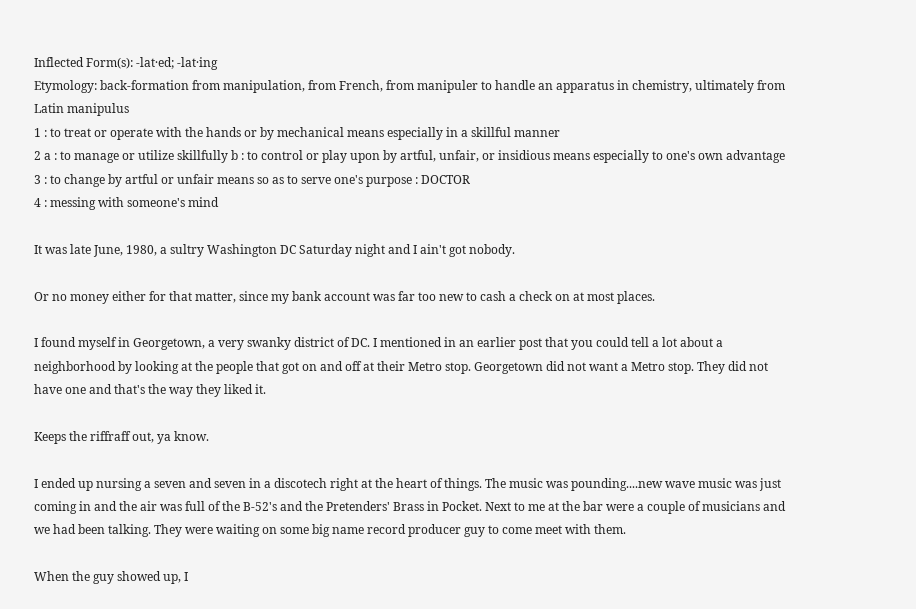Inflected Form(s): -lat·ed; -lat·ing
Etymology: back-formation from manipulation, from French, from manipuler to handle an apparatus in chemistry, ultimately from Latin manipulus
1 : to treat or operate with the hands or by mechanical means especially in a skillful manner
2 a : to manage or utilize skillfully b : to control or play upon by artful, unfair, or insidious means especially to one's own advantage
3 : to change by artful or unfair means so as to serve one's purpose : DOCTOR
4 : messing with someone's mind

It was late June, 1980, a sultry Washington DC Saturday night and I ain't got nobody.

Or no money either for that matter, since my bank account was far too new to cash a check on at most places.

I found myself in Georgetown, a very swanky district of DC. I mentioned in an earlier post that you could tell a lot about a neighborhood by looking at the people that got on and off at their Metro stop. Georgetown did not want a Metro stop. They did not have one and that's the way they liked it.

Keeps the riffraff out, ya know.

I ended up nursing a seven and seven in a discotech right at the heart of things. The music was pounding....new wave music was just coming in and the air was full of the B-52's and the Pretenders' Brass in Pocket. Next to me at the bar were a couple of musicians and we had been talking. They were waiting on some big name record producer guy to come meet with them.

When the guy showed up, I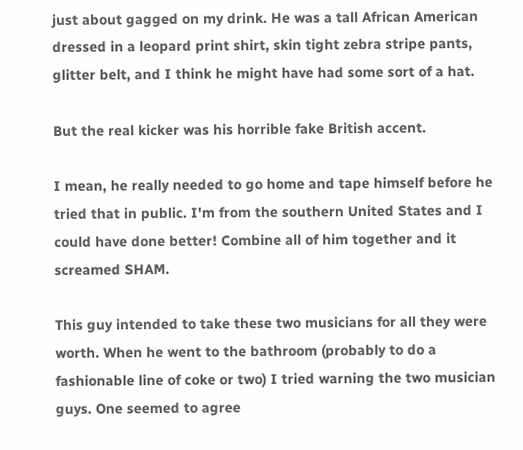just about gagged on my drink. He was a tall African American dressed in a leopard print shirt, skin tight zebra stripe pants, glitter belt, and I think he might have had some sort of a hat.

But the real kicker was his horrible fake British accent.

I mean, he really needed to go home and tape himself before he tried that in public. I'm from the southern United States and I could have done better! Combine all of him together and it screamed SHAM.

This guy intended to take these two musicians for all they were worth. When he went to the bathroom (probably to do a fashionable line of coke or two) I tried warning the two musician guys. One seemed to agree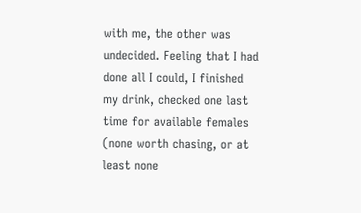with me, the other was undecided. Feeling that I had done all I could, I finished my drink, checked one last time for available females (none worth chasing, or at least none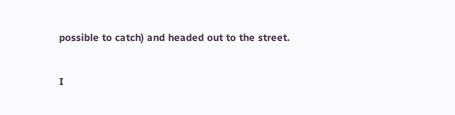possible to catch) and headed out to the street.

I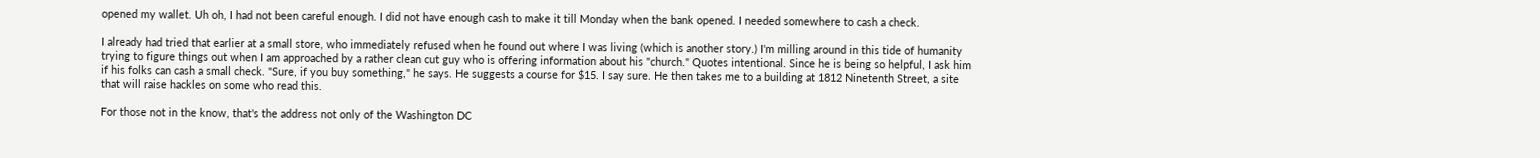opened my wallet. Uh oh, I had not been careful enough. I did not have enough cash to make it till Monday when the bank opened. I needed somewhere to cash a check.

I already had tried that earlier at a small store, who immediately refused when he found out where I was living (which is another story.) I'm milling around in this tide of humanity trying to figure things out when I am approached by a rather clean cut guy who is offering information about his "church." Quotes intentional. Since he is being so helpful, I ask him if his folks can cash a small check. "Sure, if you buy something," he says. He suggests a course for $15. I say sure. He then takes me to a building at 1812 Ninetenth Street, a site that will raise hackles on some who read this.

For those not in the know, that's the address not only of the Washington DC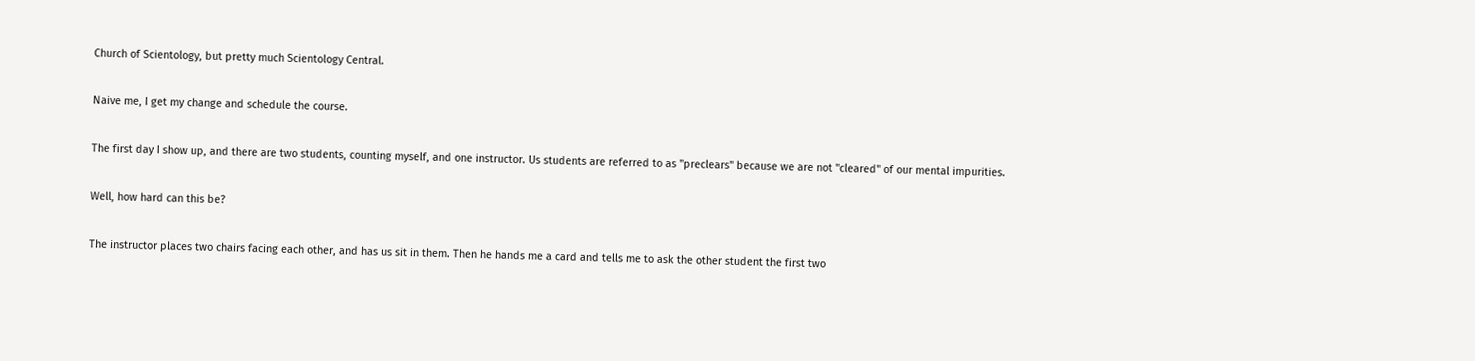Church of Scientology, but pretty much Scientology Central.

Naive me, I get my change and schedule the course.

The first day I show up, and there are two students, counting myself, and one instructor. Us students are referred to as "preclears" because we are not "cleared" of our mental impurities.

Well, how hard can this be?

The instructor places two chairs facing each other, and has us sit in them. Then he hands me a card and tells me to ask the other student the first two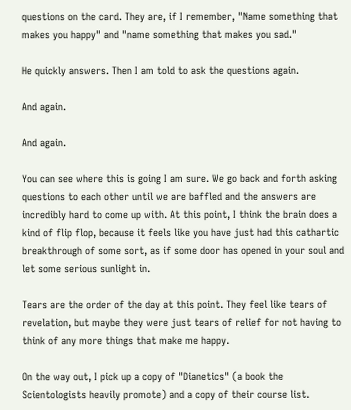questions on the card. They are, if I remember, "Name something that makes you happy" and "name something that makes you sad."

He quickly answers. Then I am told to ask the questions again.

And again.

And again.

You can see where this is going I am sure. We go back and forth asking questions to each other until we are baffled and the answers are incredibly hard to come up with. At this point, I think the brain does a kind of flip flop, because it feels like you have just had this cathartic breakthrough of some sort, as if some door has opened in your soul and let some serious sunlight in.

Tears are the order of the day at this point. They feel like tears of revelation, but maybe they were just tears of relief for not having to think of any more things that make me happy.

On the way out, I pick up a copy of "Dianetics" (a book the Scientologists heavily promote) and a copy of their course list.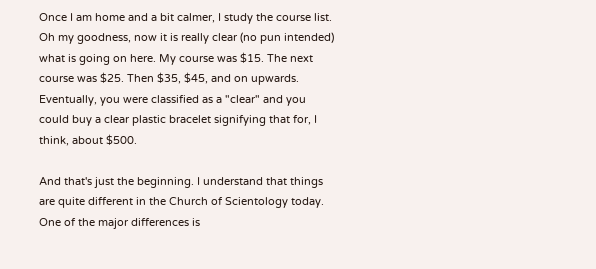Once I am home and a bit calmer, I study the course list. Oh my goodness, now it is really clear (no pun intended) what is going on here. My course was $15. The next course was $25. Then $35, $45, and on upwards. Eventually, you were classified as a "clear" and you could buy a clear plastic bracelet signifying that for, I think, about $500.

And that's just the beginning. I understand that things are quite different in the Church of Scientology today. One of the major differences is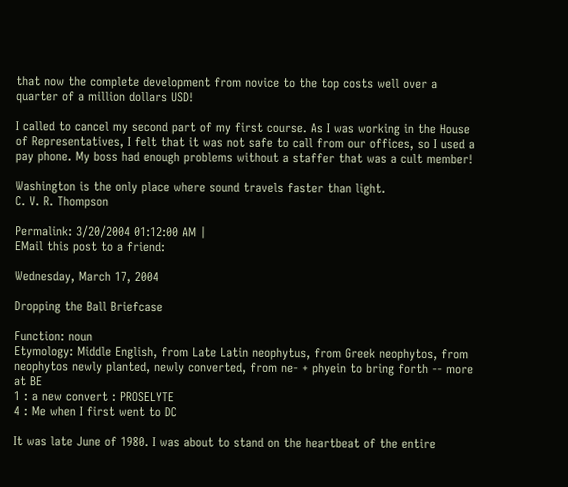that now the complete development from novice to the top costs well over a quarter of a million dollars USD!

I called to cancel my second part of my first course. As I was working in the House of Representatives, I felt that it was not safe to call from our offices, so I used a pay phone. My boss had enough problems without a staffer that was a cult member!

Washington is the only place where sound travels faster than light.
C. V. R. Thompson

Permalink: 3/20/2004 01:12:00 AM |
EMail this post to a friend:

Wednesday, March 17, 2004

Dropping the Ball Briefcase

Function: noun
Etymology: Middle English, from Late Latin neophytus, from Greek neophytos, from neophytos newly planted, newly converted, from ne- + phyein to bring forth -- more at BE
1 : a new convert : PROSELYTE
4 : Me when I first went to DC

It was late June of 1980. I was about to stand on the heartbeat of the entire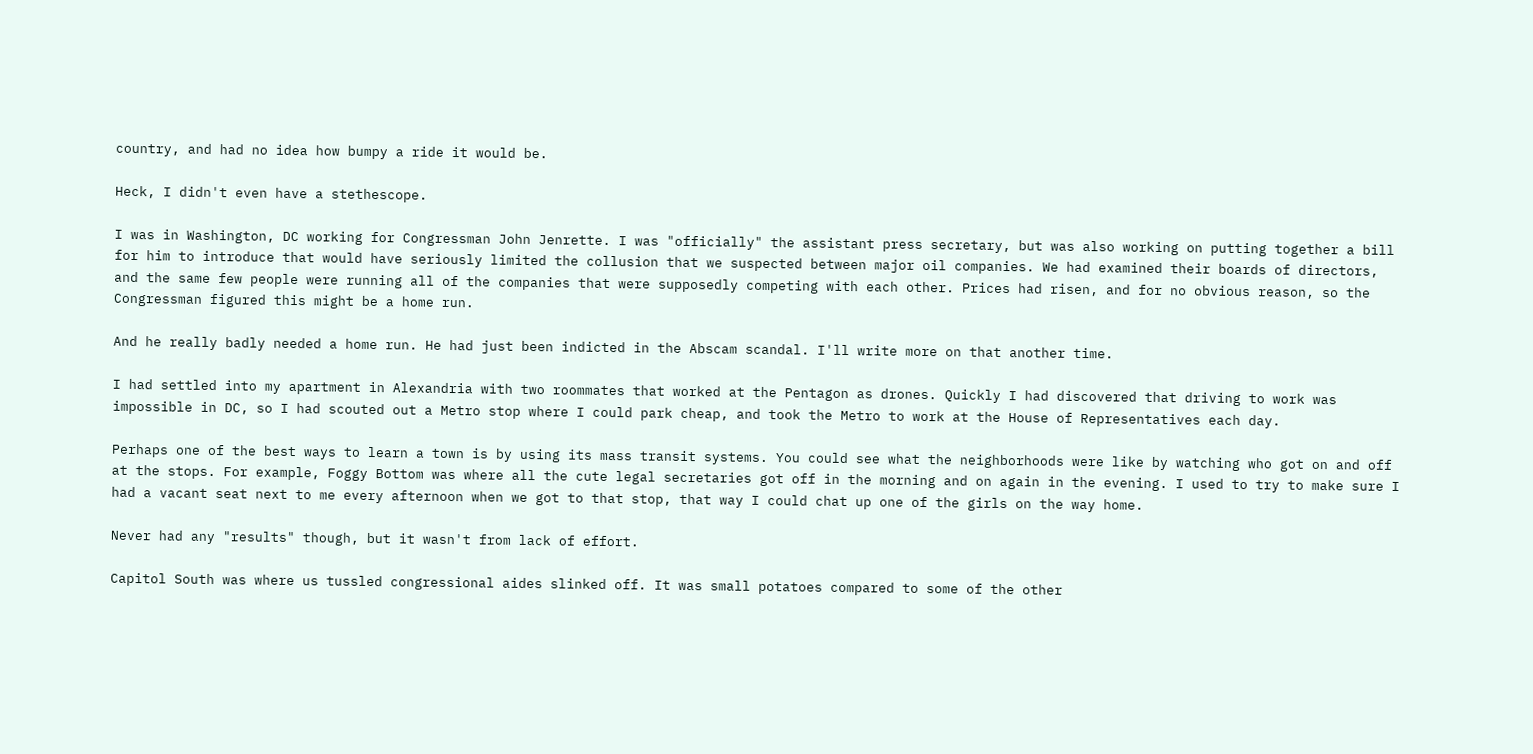country, and had no idea how bumpy a ride it would be.

Heck, I didn't even have a stethescope.

I was in Washington, DC working for Congressman John Jenrette. I was "officially" the assistant press secretary, but was also working on putting together a bill for him to introduce that would have seriously limited the collusion that we suspected between major oil companies. We had examined their boards of directors, and the same few people were running all of the companies that were supposedly competing with each other. Prices had risen, and for no obvious reason, so the Congressman figured this might be a home run.

And he really badly needed a home run. He had just been indicted in the Abscam scandal. I'll write more on that another time.

I had settled into my apartment in Alexandria with two roommates that worked at the Pentagon as drones. Quickly I had discovered that driving to work was impossible in DC, so I had scouted out a Metro stop where I could park cheap, and took the Metro to work at the House of Representatives each day.

Perhaps one of the best ways to learn a town is by using its mass transit systems. You could see what the neighborhoods were like by watching who got on and off at the stops. For example, Foggy Bottom was where all the cute legal secretaries got off in the morning and on again in the evening. I used to try to make sure I had a vacant seat next to me every afternoon when we got to that stop, that way I could chat up one of the girls on the way home.

Never had any "results" though, but it wasn't from lack of effort.

Capitol South was where us tussled congressional aides slinked off. It was small potatoes compared to some of the other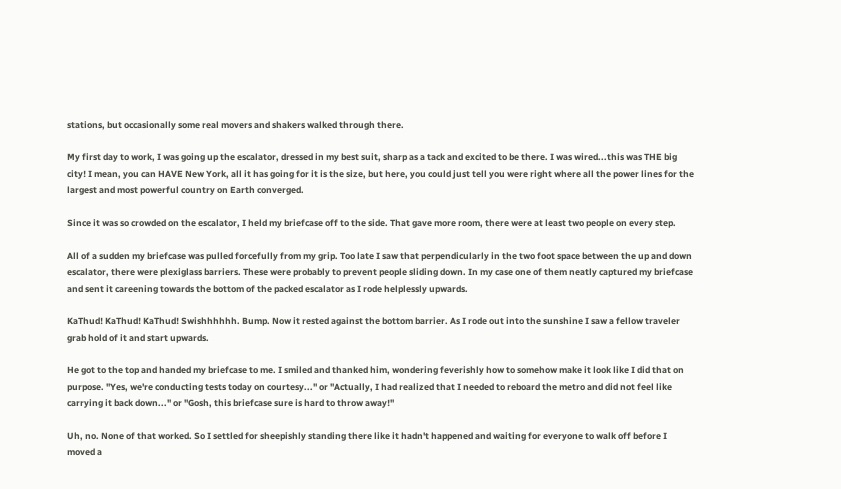stations, but occasionally some real movers and shakers walked through there.

My first day to work, I was going up the escalator, dressed in my best suit, sharp as a tack and excited to be there. I was wired...this was THE big city! I mean, you can HAVE New York, all it has going for it is the size, but here, you could just tell you were right where all the power lines for the largest and most powerful country on Earth converged.

Since it was so crowded on the escalator, I held my briefcase off to the side. That gave more room, there were at least two people on every step.

All of a sudden my briefcase was pulled forcefully from my grip. Too late I saw that perpendicularly in the two foot space between the up and down escalator, there were plexiglass barriers. These were probably to prevent people sliding down. In my case one of them neatly captured my briefcase and sent it careening towards the bottom of the packed escalator as I rode helplessly upwards.

KaThud! KaThud! KaThud! Swishhhhhh. Bump. Now it rested against the bottom barrier. As I rode out into the sunshine I saw a fellow traveler grab hold of it and start upwards.

He got to the top and handed my briefcase to me. I smiled and thanked him, wondering feverishly how to somehow make it look like I did that on purpose. "Yes, we're conducting tests today on courtesy..." or "Actually, I had realized that I needed to reboard the metro and did not feel like carrying it back down..." or "Gosh, this briefcase sure is hard to throw away!"

Uh, no. None of that worked. So I settled for sheepishly standing there like it hadn't happened and waiting for everyone to walk off before I moved a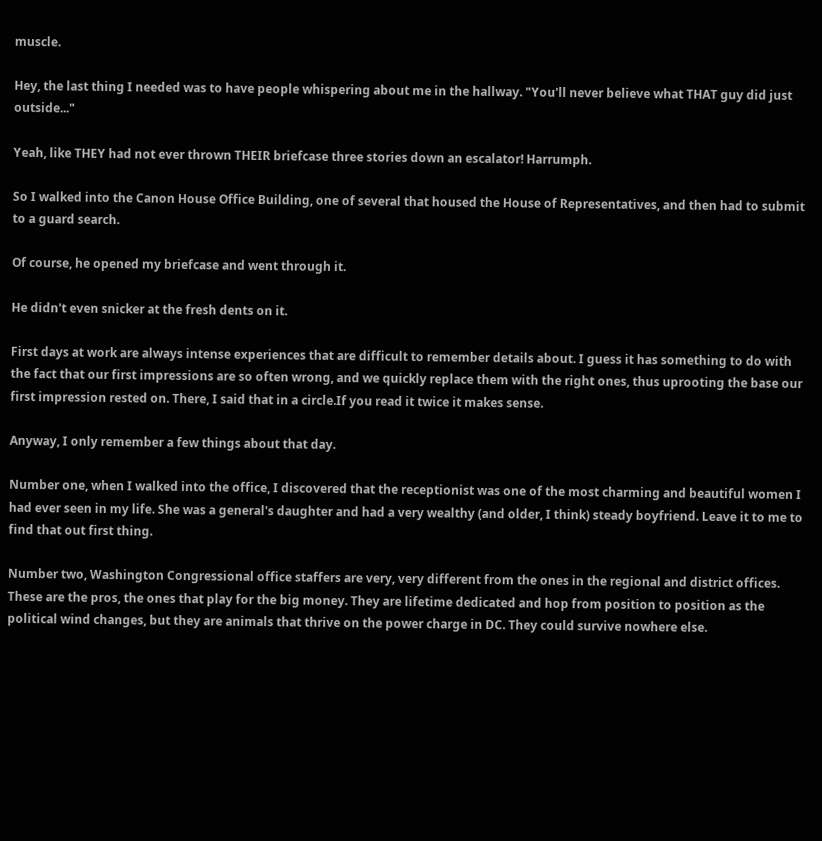muscle.

Hey, the last thing I needed was to have people whispering about me in the hallway. "You'll never believe what THAT guy did just outside..."

Yeah, like THEY had not ever thrown THEIR briefcase three stories down an escalator! Harrumph.

So I walked into the Canon House Office Building, one of several that housed the House of Representatives, and then had to submit to a guard search.

Of course, he opened my briefcase and went through it.

He didn't even snicker at the fresh dents on it.

First days at work are always intense experiences that are difficult to remember details about. I guess it has something to do with the fact that our first impressions are so often wrong, and we quickly replace them with the right ones, thus uprooting the base our first impression rested on. There, I said that in a circle.If you read it twice it makes sense.

Anyway, I only remember a few things about that day.

Number one, when I walked into the office, I discovered that the receptionist was one of the most charming and beautiful women I had ever seen in my life. She was a general's daughter and had a very wealthy (and older, I think) steady boyfriend. Leave it to me to find that out first thing.

Number two, Washington Congressional office staffers are very, very different from the ones in the regional and district offices. These are the pros, the ones that play for the big money. They are lifetime dedicated and hop from position to position as the political wind changes, but they are animals that thrive on the power charge in DC. They could survive nowhere else.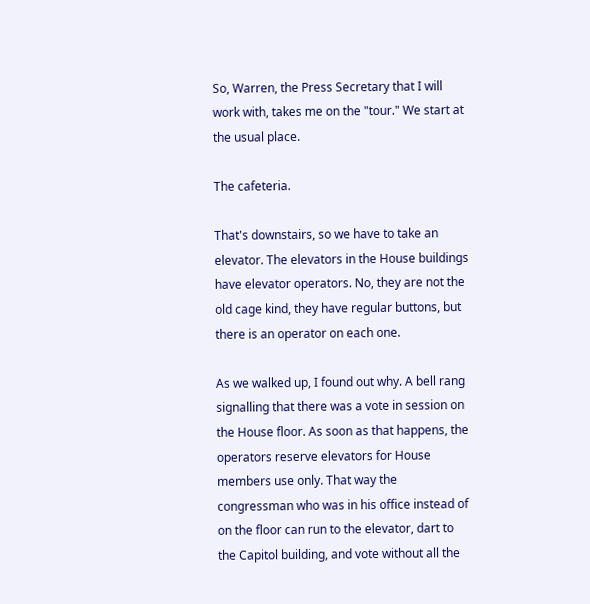So, Warren, the Press Secretary that I will work with, takes me on the "tour." We start at the usual place.

The cafeteria.

That's downstairs, so we have to take an elevator. The elevators in the House buildings have elevator operators. No, they are not the old cage kind, they have regular buttons, but there is an operator on each one.

As we walked up, I found out why. A bell rang signalling that there was a vote in session on the House floor. As soon as that happens, the operators reserve elevators for House members use only. That way the congressman who was in his office instead of on the floor can run to the elevator, dart to the Capitol building, and vote without all the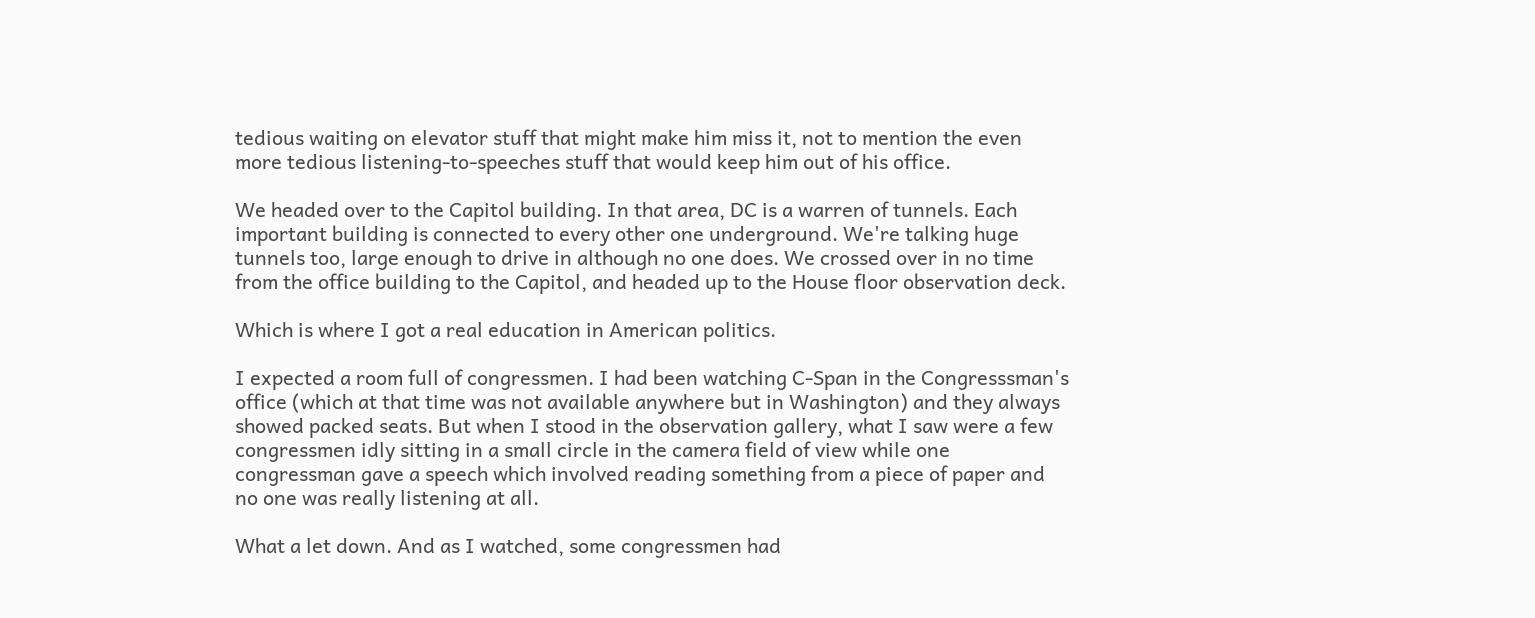tedious waiting on elevator stuff that might make him miss it, not to mention the even more tedious listening-to-speeches stuff that would keep him out of his office.

We headed over to the Capitol building. In that area, DC is a warren of tunnels. Each important building is connected to every other one underground. We're talking huge tunnels too, large enough to drive in although no one does. We crossed over in no time from the office building to the Capitol, and headed up to the House floor observation deck.

Which is where I got a real education in American politics.

I expected a room full of congressmen. I had been watching C-Span in the Congresssman's office (which at that time was not available anywhere but in Washington) and they always showed packed seats. But when I stood in the observation gallery, what I saw were a few congressmen idly sitting in a small circle in the camera field of view while one congressman gave a speech which involved reading something from a piece of paper and no one was really listening at all.

What a let down. And as I watched, some congressmen had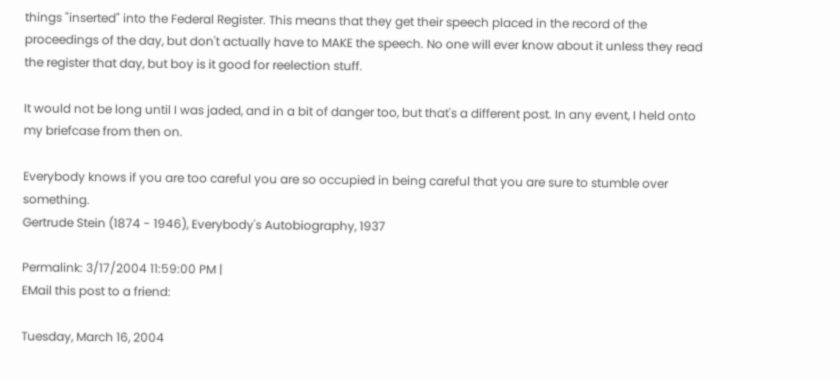things "inserted" into the Federal Register. This means that they get their speech placed in the record of the proceedings of the day, but don't actually have to MAKE the speech. No one will ever know about it unless they read the register that day, but boy is it good for reelection stuff.

It would not be long until I was jaded, and in a bit of danger too, but that's a different post. In any event, I held onto my briefcase from then on.

Everybody knows if you are too careful you are so occupied in being careful that you are sure to stumble over something.
Gertrude Stein (1874 - 1946), Everybody's Autobiography, 1937

Permalink: 3/17/2004 11:59:00 PM |
EMail this post to a friend:

Tuesday, March 16, 2004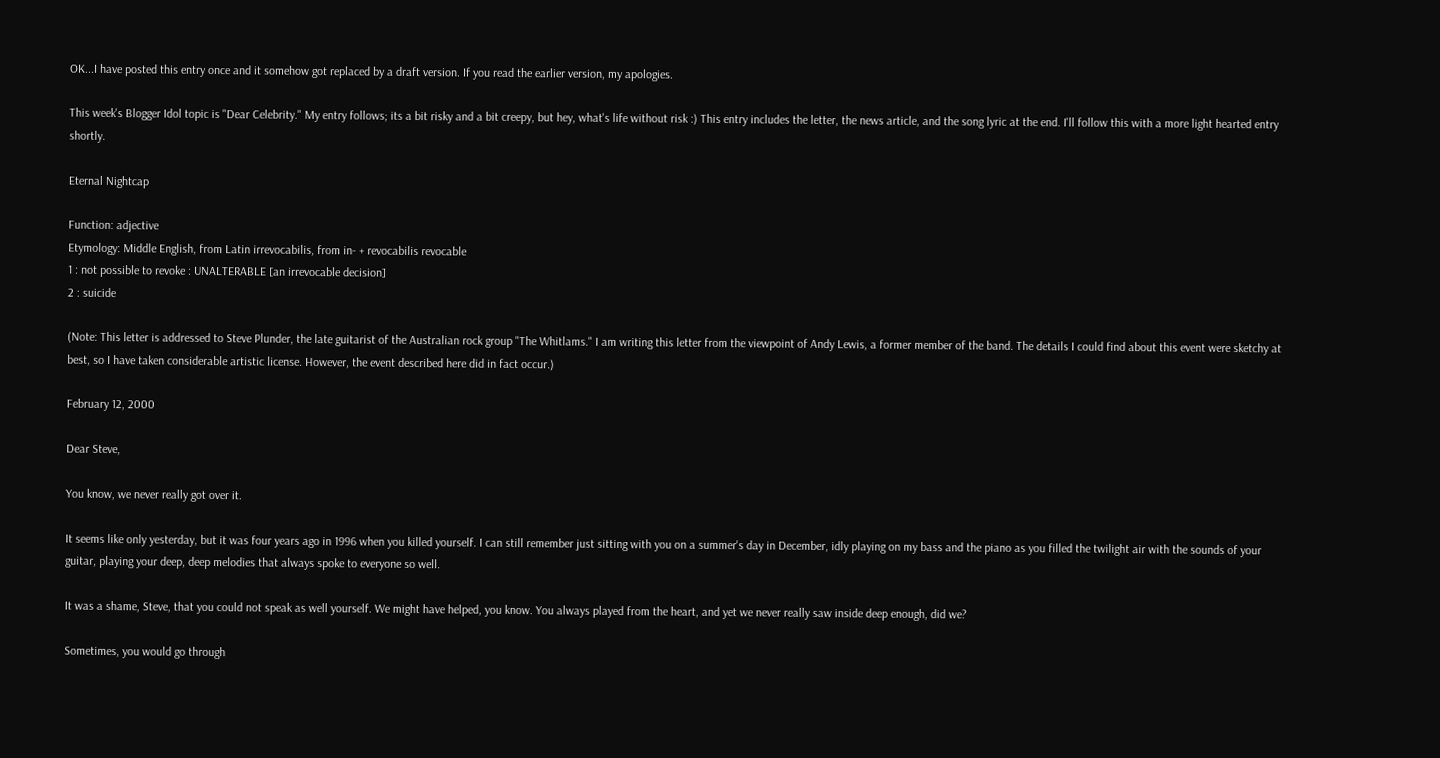OK...I have posted this entry once and it somehow got replaced by a draft version. If you read the earlier version, my apologies.

This week's Blogger Idol topic is "Dear Celebrity." My entry follows; its a bit risky and a bit creepy, but hey, what's life without risk :) This entry includes the letter, the news article, and the song lyric at the end. I'll follow this with a more light hearted entry shortly.

Eternal Nightcap

Function: adjective
Etymology: Middle English, from Latin irrevocabilis, from in- + revocabilis revocable
1 : not possible to revoke : UNALTERABLE [an irrevocable decision]
2 : suicide

(Note: This letter is addressed to Steve Plunder, the late guitarist of the Australian rock group "The Whitlams." I am writing this letter from the viewpoint of Andy Lewis, a former member of the band. The details I could find about this event were sketchy at best, so I have taken considerable artistic license. However, the event described here did in fact occur.)

February 12, 2000

Dear Steve,

You know, we never really got over it.

It seems like only yesterday, but it was four years ago in 1996 when you killed yourself. I can still remember just sitting with you on a summer's day in December, idly playing on my bass and the piano as you filled the twilight air with the sounds of your guitar, playing your deep, deep melodies that always spoke to everyone so well.

It was a shame, Steve, that you could not speak as well yourself. We might have helped, you know. You always played from the heart, and yet we never really saw inside deep enough, did we?

Sometimes, you would go through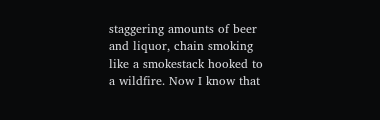staggering amounts of beer and liquor, chain smoking like a smokestack hooked to a wildfire. Now I know that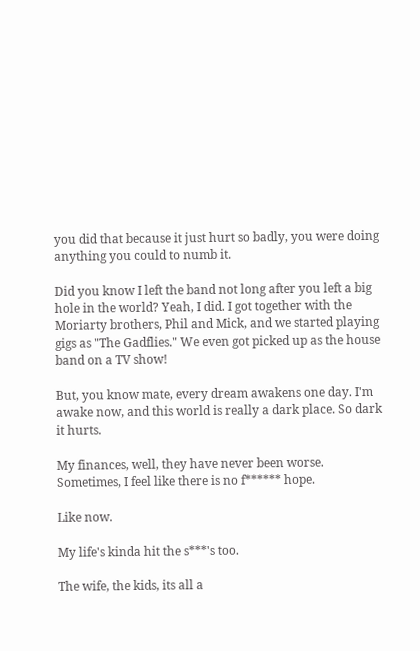you did that because it just hurt so badly, you were doing anything you could to numb it.

Did you know I left the band not long after you left a big hole in the world? Yeah, I did. I got together with the Moriarty brothers, Phil and Mick, and we started playing gigs as "The Gadflies." We even got picked up as the house band on a TV show!

But, you know mate, every dream awakens one day. I'm awake now, and this world is really a dark place. So dark it hurts.

My finances, well, they have never been worse. Sometimes, I feel like there is no f****** hope.

Like now.

My life's kinda hit the s***'s too.

The wife, the kids, its all a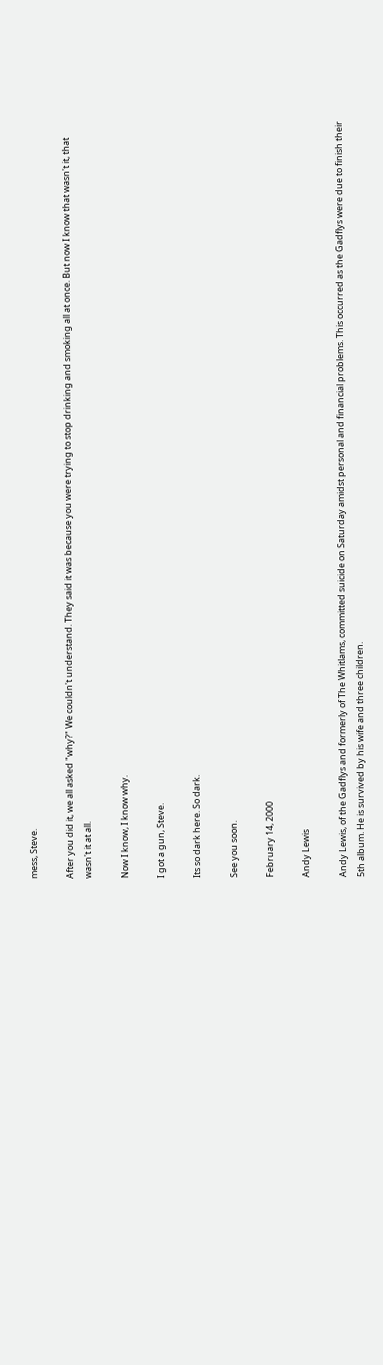mess, Steve.

After you did it, we all asked "why?" We couldn't understand. They said it was because you were trying to stop drinking and smoking all at once. But now I know that wasn't it, that wasn't it at all.

Now I know, I know why.

I got a gun, Steve.

Its so dark here. So dark.

See you soon.

February 14, 2000

Andy Lewis

Andy Lewis, of the Gadflys and formerly of The Whitlams, committed suicide on Saturday amidst personal and financial problems. This occurred as the Gadflys were due to finish their 5th album. He is survived by his wife and three children.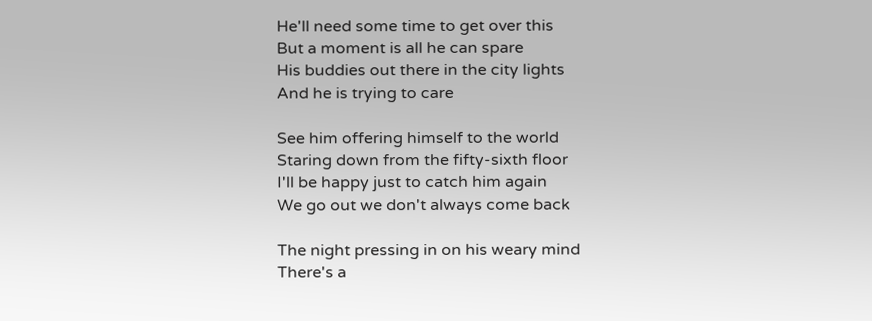He'll need some time to get over this
But a moment is all he can spare
His buddies out there in the city lights
And he is trying to care

See him offering himself to the world
Staring down from the fifty-sixth floor
I'll be happy just to catch him again
We go out we don't always come back

The night pressing in on his weary mind
There's a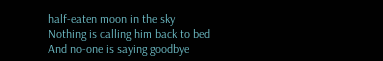half-eaten moon in the sky
Nothing is calling him back to bed
And no-one is saying goodbye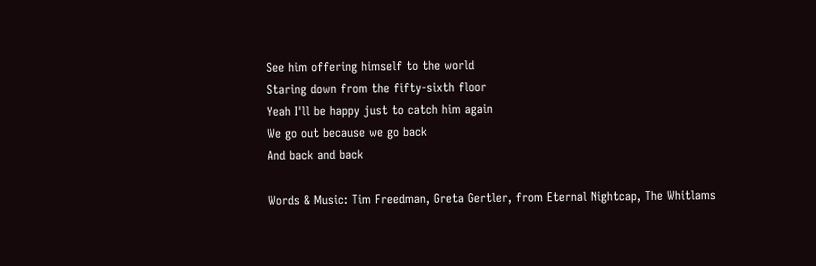See him offering himself to the world
Staring down from the fifty-sixth floor
Yeah I'll be happy just to catch him again
We go out because we go back
And back and back

Words & Music: Tim Freedman, Greta Gertler, from Eternal Nightcap, The Whitlams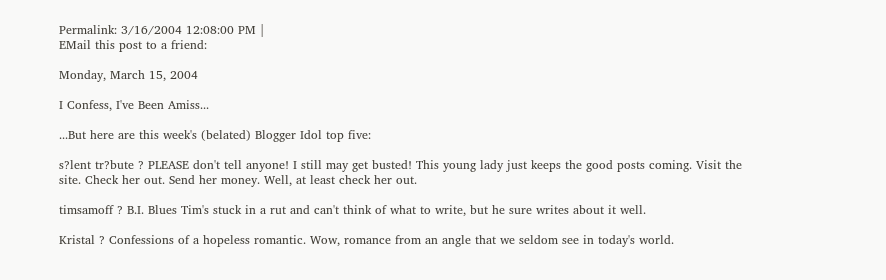Permalink: 3/16/2004 12:08:00 PM |
EMail this post to a friend:

Monday, March 15, 2004

I Confess, I've Been Amiss...

...But here are this week's (belated) Blogger Idol top five:

s?lent tr?bute ? PLEASE don't tell anyone! I still may get busted! This young lady just keeps the good posts coming. Visit the site. Check her out. Send her money. Well, at least check her out.

timsamoff ? B.I. Blues Tim's stuck in a rut and can't think of what to write, but he sure writes about it well.

Kristal ? Confessions of a hopeless romantic. Wow, romance from an angle that we seldom see in today's world.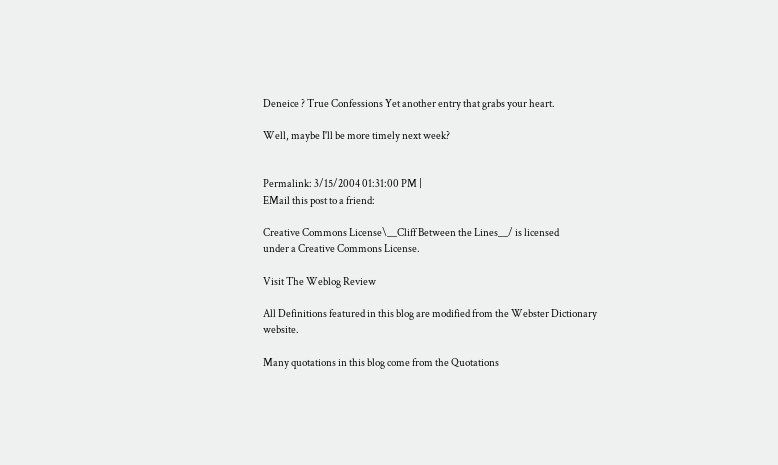Deneice ? True Confessions Yet another entry that grabs your heart.

Well, maybe I'll be more timely next week?


Permalink: 3/15/2004 01:31:00 PM |
EMail this post to a friend:

Creative Commons License\__Cliff Between the Lines__/ is licensed
under a Creative Commons License.

Visit The Weblog Review

All Definitions featured in this blog are modified from the Webster Dictionary website.

Many quotations in this blog come from the Quotations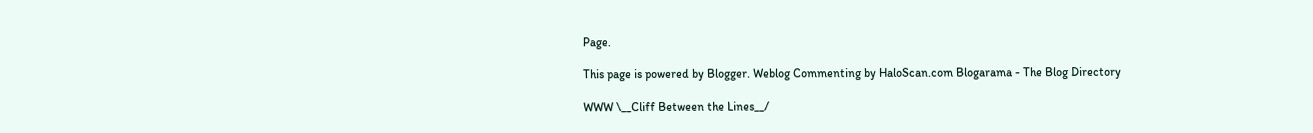Page.

This page is powered by Blogger. Weblog Commenting by HaloScan.com Blogarama - The Blog Directory

WWW \__Cliff Between the Lines__/